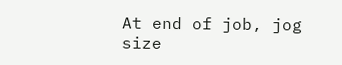At end of job, jog size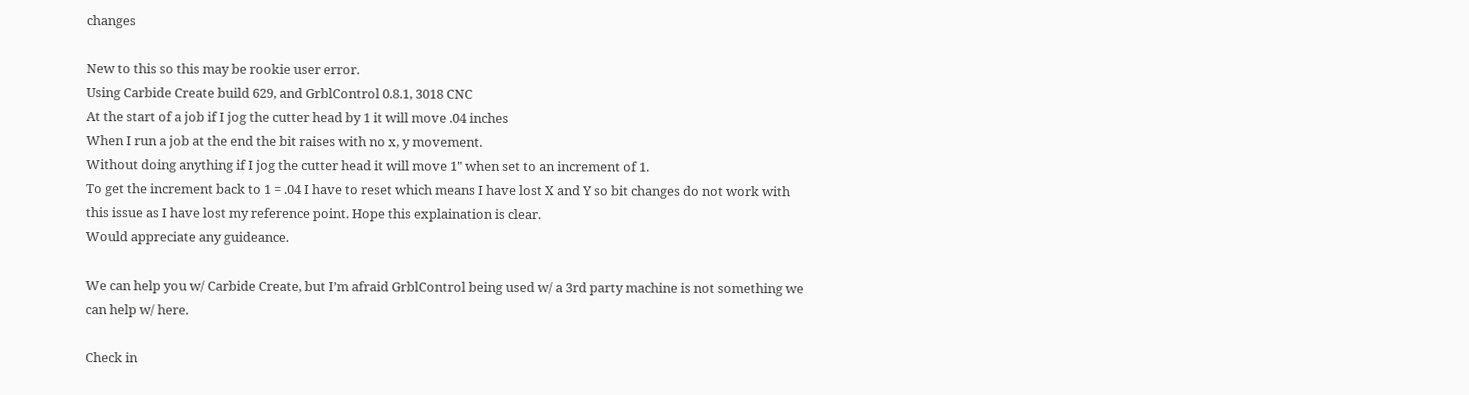changes

New to this so this may be rookie user error.
Using Carbide Create build 629, and GrblControl 0.8.1, 3018 CNC
At the start of a job if I jog the cutter head by 1 it will move .04 inches
When I run a job at the end the bit raises with no x, y movement.
Without doing anything if I jog the cutter head it will move 1" when set to an increment of 1.
To get the increment back to 1 = .04 I have to reset which means I have lost X and Y so bit changes do not work with this issue as I have lost my reference point. Hope this explaination is clear.
Would appreciate any guideance.

We can help you w/ Carbide Create, but I’m afraid GrblControl being used w/ a 3rd party machine is not something we can help w/ here.

Check in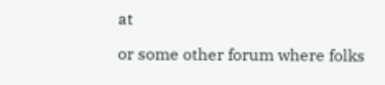at

or some other forum where folks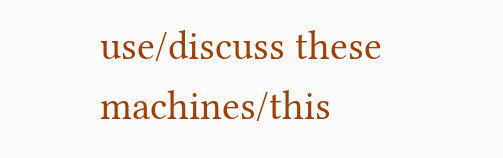use/discuss these machines/this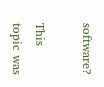software?

This topic was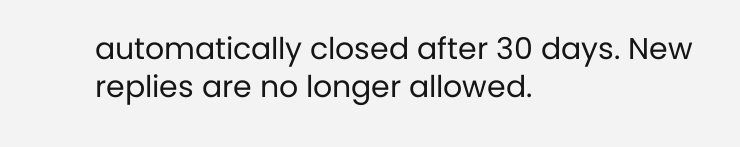automatically closed after 30 days. New replies are no longer allowed.